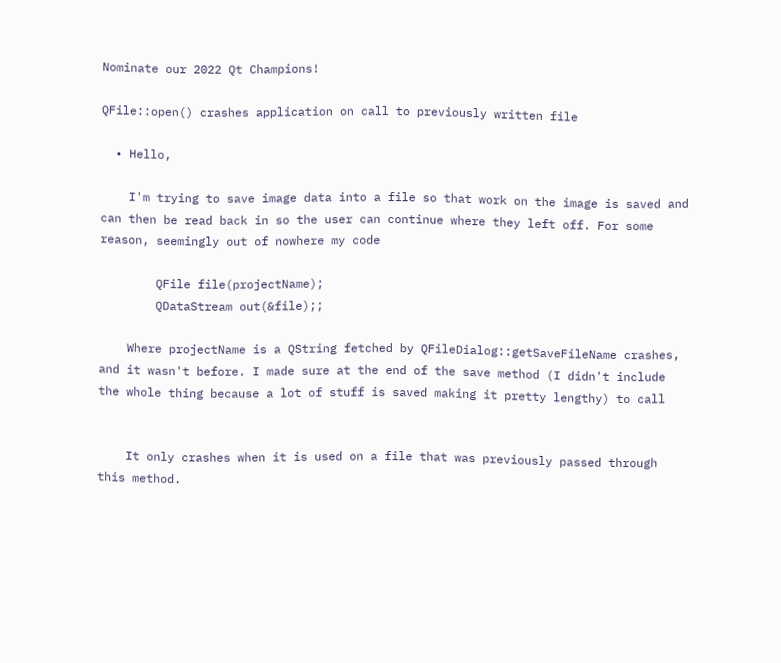Nominate our 2022 Qt Champions!

QFile::open() crashes application on call to previously written file

  • Hello,

    I'm trying to save image data into a file so that work on the image is saved and can then be read back in so the user can continue where they left off. For some reason, seemingly out of nowhere my code

        QFile file(projectName);
        QDataStream out(&file);;

    Where projectName is a QString fetched by QFileDialog::getSaveFileName crashes, and it wasn't before. I made sure at the end of the save method (I didn't include the whole thing because a lot of stuff is saved making it pretty lengthy) to call


    It only crashes when it is used on a file that was previously passed through this method.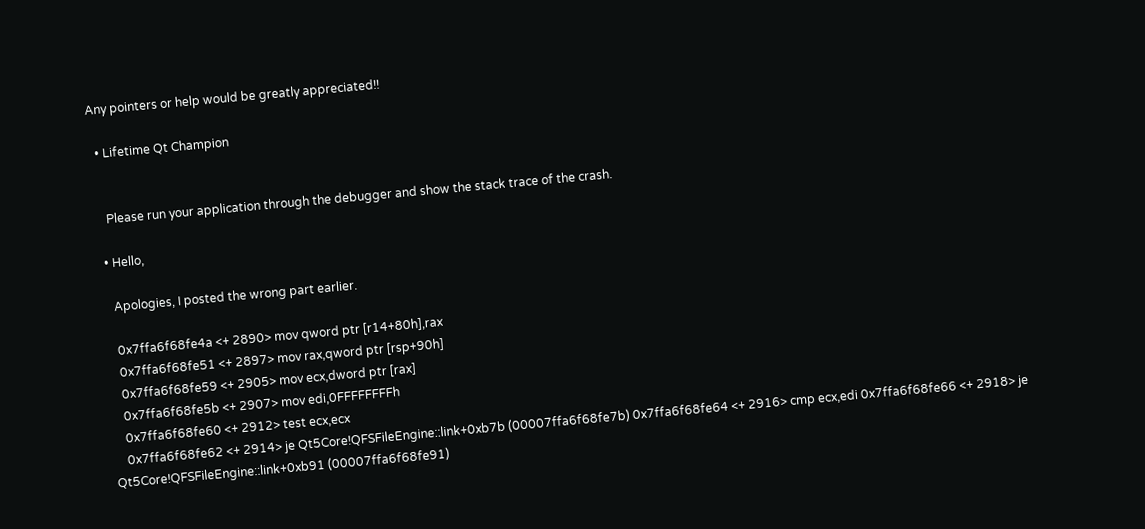Any pointers or help would be greatly appreciated!!

  • Lifetime Qt Champion


    Please run your application through the debugger and show the stack trace of the crash.

  • Hello,

    Apologies, I posted the wrong part earlier.

    0x7ffa6f68fe4a <+ 2890> mov qword ptr [r14+80h],rax
    0x7ffa6f68fe51 <+ 2897> mov rax,qword ptr [rsp+90h]
    0x7ffa6f68fe59 <+ 2905> mov ecx,dword ptr [rax]
    0x7ffa6f68fe5b <+ 2907> mov edi,0FFFFFFFFh
    0x7ffa6f68fe60 <+ 2912> test ecx,ecx
    0x7ffa6f68fe62 <+ 2914> je Qt5Core!QFSFileEngine::link+0xb7b (00007ffa6f68fe7b) 0x7ffa6f68fe64 <+ 2916> cmp ecx,edi 0x7ffa6f68fe66 <+ 2918> je Qt5Core!QFSFileEngine::link+0xb91 (00007ffa6f68fe91)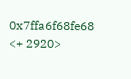0x7ffa6f68fe68 <+ 2920>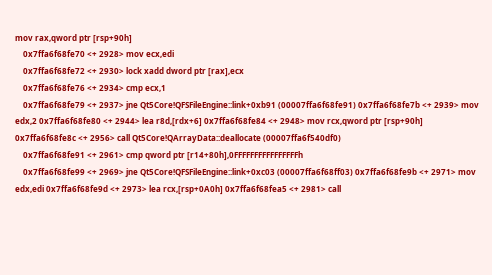mov rax,qword ptr [rsp+90h]
    0x7ffa6f68fe70 <+ 2928> mov ecx,edi
    0x7ffa6f68fe72 <+ 2930> lock xadd dword ptr [rax],ecx
    0x7ffa6f68fe76 <+ 2934> cmp ecx,1
    0x7ffa6f68fe79 <+ 2937> jne Qt5Core!QFSFileEngine::link+0xb91 (00007ffa6f68fe91) 0x7ffa6f68fe7b <+ 2939> mov edx,2 0x7ffa6f68fe80 <+ 2944> lea r8d,[rdx+6] 0x7ffa6f68fe84 <+ 2948> mov rcx,qword ptr [rsp+90h] 0x7ffa6f68fe8c <+ 2956> call Qt5Core!QArrayData::deallocate (00007ffa6f540df0)
    0x7ffa6f68fe91 <+ 2961> cmp qword ptr [r14+80h],0FFFFFFFFFFFFFFFFh
    0x7ffa6f68fe99 <+ 2969> jne Qt5Core!QFSFileEngine::link+0xc03 (00007ffa6f68ff03) 0x7ffa6f68fe9b <+ 2971> mov edx,edi 0x7ffa6f68fe9d <+ 2973> lea rcx,[rsp+0A0h] 0x7ffa6f68fea5 <+ 2981> call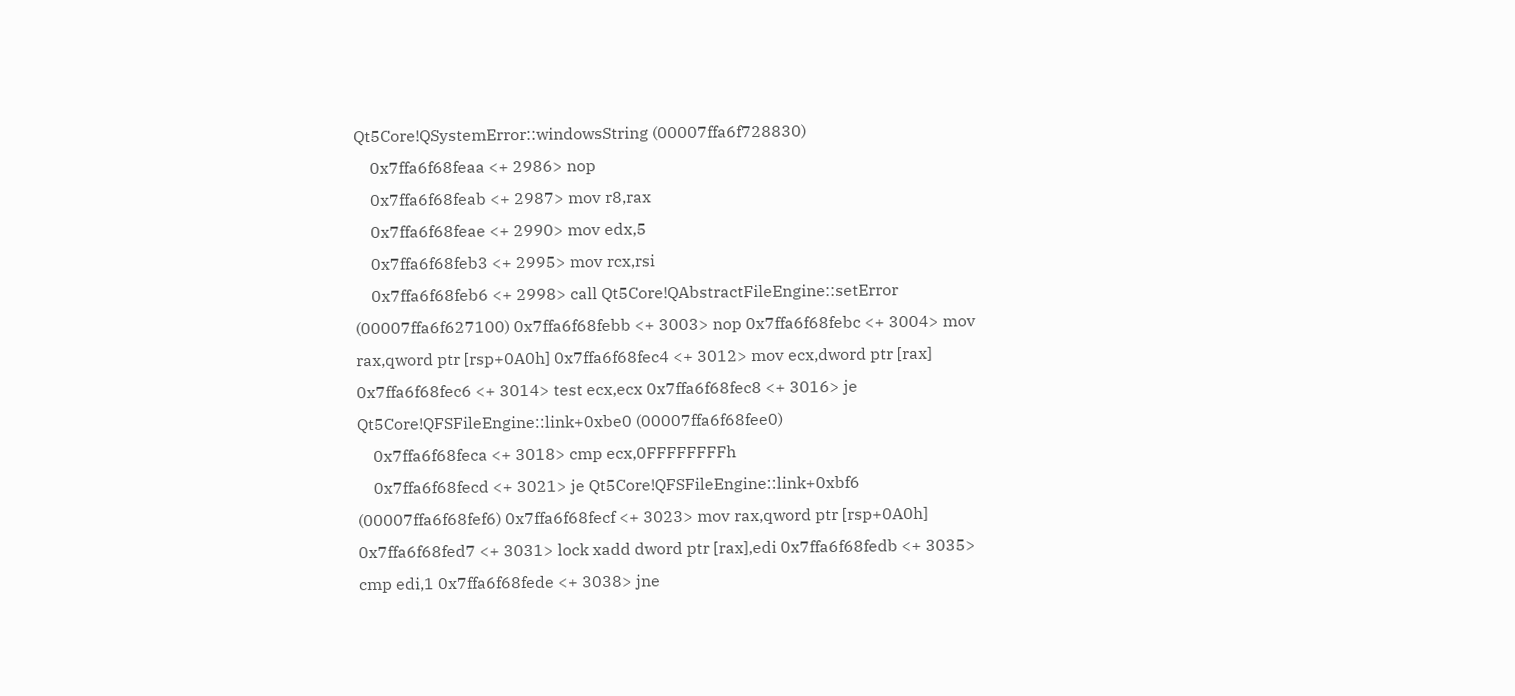Qt5Core!QSystemError::windowsString (00007ffa6f728830)
    0x7ffa6f68feaa <+ 2986> nop
    0x7ffa6f68feab <+ 2987> mov r8,rax
    0x7ffa6f68feae <+ 2990> mov edx,5
    0x7ffa6f68feb3 <+ 2995> mov rcx,rsi
    0x7ffa6f68feb6 <+ 2998> call Qt5Core!QAbstractFileEngine::setError (00007ffa6f627100) 0x7ffa6f68febb <+ 3003> nop 0x7ffa6f68febc <+ 3004> mov rax,qword ptr [rsp+0A0h] 0x7ffa6f68fec4 <+ 3012> mov ecx,dword ptr [rax] 0x7ffa6f68fec6 <+ 3014> test ecx,ecx 0x7ffa6f68fec8 <+ 3016> je Qt5Core!QFSFileEngine::link+0xbe0 (00007ffa6f68fee0)
    0x7ffa6f68feca <+ 3018> cmp ecx,0FFFFFFFFh
    0x7ffa6f68fecd <+ 3021> je Qt5Core!QFSFileEngine::link+0xbf6 (00007ffa6f68fef6) 0x7ffa6f68fecf <+ 3023> mov rax,qword ptr [rsp+0A0h] 0x7ffa6f68fed7 <+ 3031> lock xadd dword ptr [rax],edi 0x7ffa6f68fedb <+ 3035> cmp edi,1 0x7ffa6f68fede <+ 3038> jne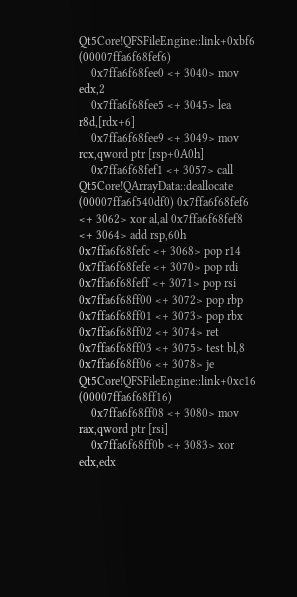Qt5Core!QFSFileEngine::link+0xbf6 (00007ffa6f68fef6)
    0x7ffa6f68fee0 <+ 3040> mov edx,2
    0x7ffa6f68fee5 <+ 3045> lea r8d,[rdx+6]
    0x7ffa6f68fee9 <+ 3049> mov rcx,qword ptr [rsp+0A0h]
    0x7ffa6f68fef1 <+ 3057> call Qt5Core!QArrayData::deallocate (00007ffa6f540df0) 0x7ffa6f68fef6 <+ 3062> xor al,al 0x7ffa6f68fef8 <+ 3064> add rsp,60h 0x7ffa6f68fefc <+ 3068> pop r14 0x7ffa6f68fefe <+ 3070> pop rdi 0x7ffa6f68feff <+ 3071> pop rsi 0x7ffa6f68ff00 <+ 3072> pop rbp 0x7ffa6f68ff01 <+ 3073> pop rbx 0x7ffa6f68ff02 <+ 3074> ret 0x7ffa6f68ff03 <+ 3075> test bl,8 0x7ffa6f68ff06 <+ 3078> je Qt5Core!QFSFileEngine::link+0xc16 (00007ffa6f68ff16)
    0x7ffa6f68ff08 <+ 3080> mov rax,qword ptr [rsi]
    0x7ffa6f68ff0b <+ 3083> xor edx,edx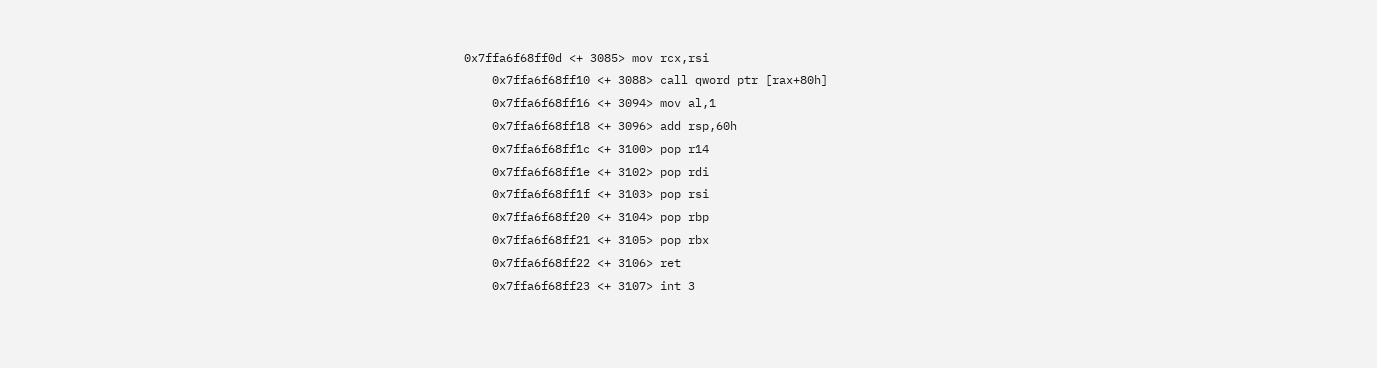0x7ffa6f68ff0d <+ 3085> mov rcx,rsi
    0x7ffa6f68ff10 <+ 3088> call qword ptr [rax+80h]
    0x7ffa6f68ff16 <+ 3094> mov al,1
    0x7ffa6f68ff18 <+ 3096> add rsp,60h
    0x7ffa6f68ff1c <+ 3100> pop r14
    0x7ffa6f68ff1e <+ 3102> pop rdi
    0x7ffa6f68ff1f <+ 3103> pop rsi
    0x7ffa6f68ff20 <+ 3104> pop rbp
    0x7ffa6f68ff21 <+ 3105> pop rbx
    0x7ffa6f68ff22 <+ 3106> ret
    0x7ffa6f68ff23 <+ 3107> int 3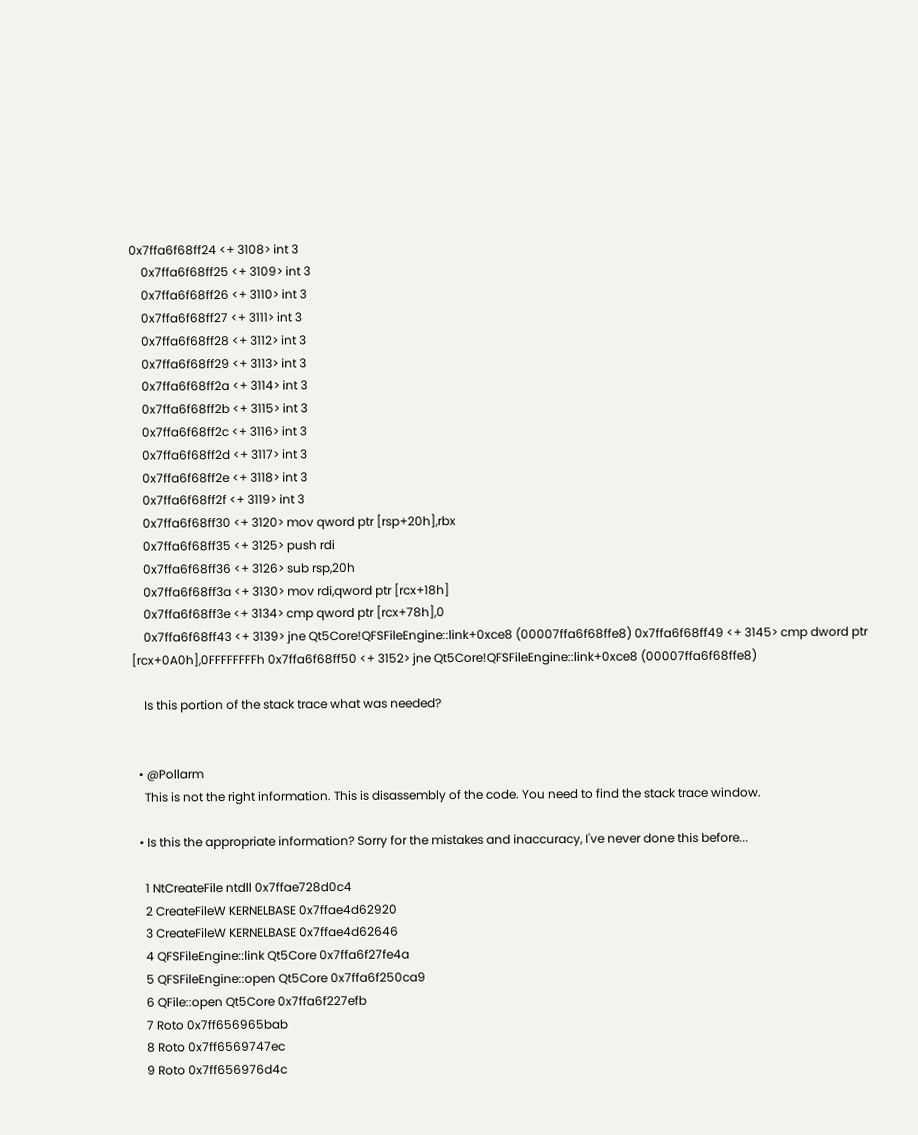0x7ffa6f68ff24 <+ 3108> int 3
    0x7ffa6f68ff25 <+ 3109> int 3
    0x7ffa6f68ff26 <+ 3110> int 3
    0x7ffa6f68ff27 <+ 3111> int 3
    0x7ffa6f68ff28 <+ 3112> int 3
    0x7ffa6f68ff29 <+ 3113> int 3
    0x7ffa6f68ff2a <+ 3114> int 3
    0x7ffa6f68ff2b <+ 3115> int 3
    0x7ffa6f68ff2c <+ 3116> int 3
    0x7ffa6f68ff2d <+ 3117> int 3
    0x7ffa6f68ff2e <+ 3118> int 3
    0x7ffa6f68ff2f <+ 3119> int 3
    0x7ffa6f68ff30 <+ 3120> mov qword ptr [rsp+20h],rbx
    0x7ffa6f68ff35 <+ 3125> push rdi
    0x7ffa6f68ff36 <+ 3126> sub rsp,20h
    0x7ffa6f68ff3a <+ 3130> mov rdi,qword ptr [rcx+18h]
    0x7ffa6f68ff3e <+ 3134> cmp qword ptr [rcx+78h],0
    0x7ffa6f68ff43 <+ 3139> jne Qt5Core!QFSFileEngine::link+0xce8 (00007ffa6f68ffe8) 0x7ffa6f68ff49 <+ 3145> cmp dword ptr [rcx+0A0h],0FFFFFFFFh 0x7ffa6f68ff50 <+ 3152> jne Qt5Core!QFSFileEngine::link+0xce8 (00007ffa6f68ffe8)

    Is this portion of the stack trace what was needed?


  • @Pollarm
    This is not the right information. This is disassembly of the code. You need to find the stack trace window.

  • Is this the appropriate information? Sorry for the mistakes and inaccuracy, I've never done this before...

    1 NtCreateFile ntdll 0x7ffae728d0c4
    2 CreateFileW KERNELBASE 0x7ffae4d62920
    3 CreateFileW KERNELBASE 0x7ffae4d62646
    4 QFSFileEngine::link Qt5Core 0x7ffa6f27fe4a
    5 QFSFileEngine::open Qt5Core 0x7ffa6f250ca9
    6 QFile::open Qt5Core 0x7ffa6f227efb
    7 Roto 0x7ff656965bab
    8 Roto 0x7ff6569747ec
    9 Roto 0x7ff656976d4c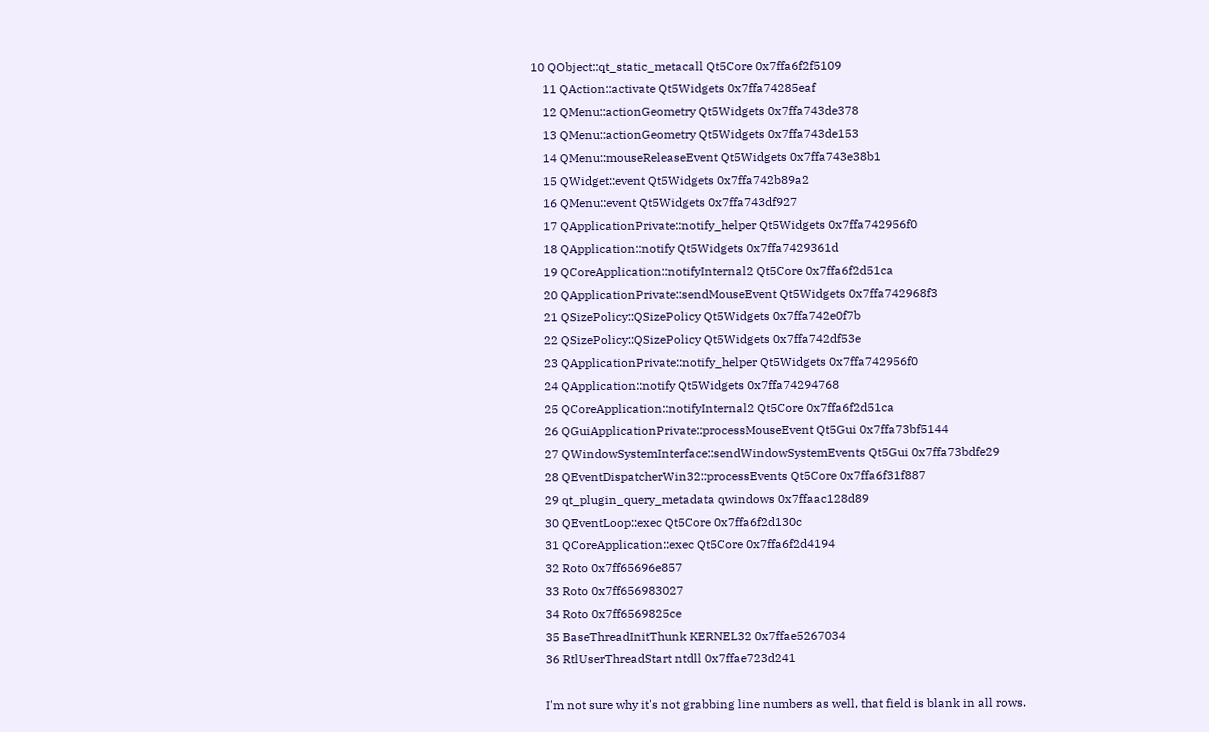10 QObject::qt_static_metacall Qt5Core 0x7ffa6f2f5109
    11 QAction::activate Qt5Widgets 0x7ffa74285eaf
    12 QMenu::actionGeometry Qt5Widgets 0x7ffa743de378
    13 QMenu::actionGeometry Qt5Widgets 0x7ffa743de153
    14 QMenu::mouseReleaseEvent Qt5Widgets 0x7ffa743e38b1
    15 QWidget::event Qt5Widgets 0x7ffa742b89a2
    16 QMenu::event Qt5Widgets 0x7ffa743df927
    17 QApplicationPrivate::notify_helper Qt5Widgets 0x7ffa742956f0
    18 QApplication::notify Qt5Widgets 0x7ffa7429361d
    19 QCoreApplication::notifyInternal2 Qt5Core 0x7ffa6f2d51ca
    20 QApplicationPrivate::sendMouseEvent Qt5Widgets 0x7ffa742968f3
    21 QSizePolicy::QSizePolicy Qt5Widgets 0x7ffa742e0f7b
    22 QSizePolicy::QSizePolicy Qt5Widgets 0x7ffa742df53e
    23 QApplicationPrivate::notify_helper Qt5Widgets 0x7ffa742956f0
    24 QApplication::notify Qt5Widgets 0x7ffa74294768
    25 QCoreApplication::notifyInternal2 Qt5Core 0x7ffa6f2d51ca
    26 QGuiApplicationPrivate::processMouseEvent Qt5Gui 0x7ffa73bf5144
    27 QWindowSystemInterface::sendWindowSystemEvents Qt5Gui 0x7ffa73bdfe29
    28 QEventDispatcherWin32::processEvents Qt5Core 0x7ffa6f31f887
    29 qt_plugin_query_metadata qwindows 0x7ffaac128d89
    30 QEventLoop::exec Qt5Core 0x7ffa6f2d130c
    31 QCoreApplication::exec Qt5Core 0x7ffa6f2d4194
    32 Roto 0x7ff65696e857
    33 Roto 0x7ff656983027
    34 Roto 0x7ff6569825ce
    35 BaseThreadInitThunk KERNEL32 0x7ffae5267034
    36 RtlUserThreadStart ntdll 0x7ffae723d241

    I'm not sure why it's not grabbing line numbers as well, that field is blank in all rows.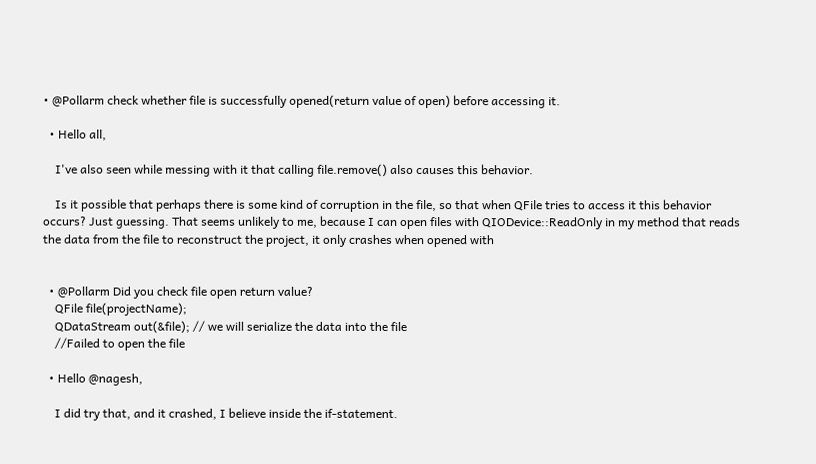• @Pollarm check whether file is successfully opened(return value of open) before accessing it.

  • Hello all,

    I've also seen while messing with it that calling file.remove() also causes this behavior.

    Is it possible that perhaps there is some kind of corruption in the file, so that when QFile tries to access it this behavior occurs? Just guessing. That seems unlikely to me, because I can open files with QIODevice::ReadOnly in my method that reads the data from the file to reconstruct the project, it only crashes when opened with


  • @Pollarm Did you check file open return value?
    QFile file(projectName);
    QDataStream out(&file); // we will serialize the data into the file
    //Failed to open the file

  • Hello @nagesh,

    I did try that, and it crashed, I believe inside the if-statement.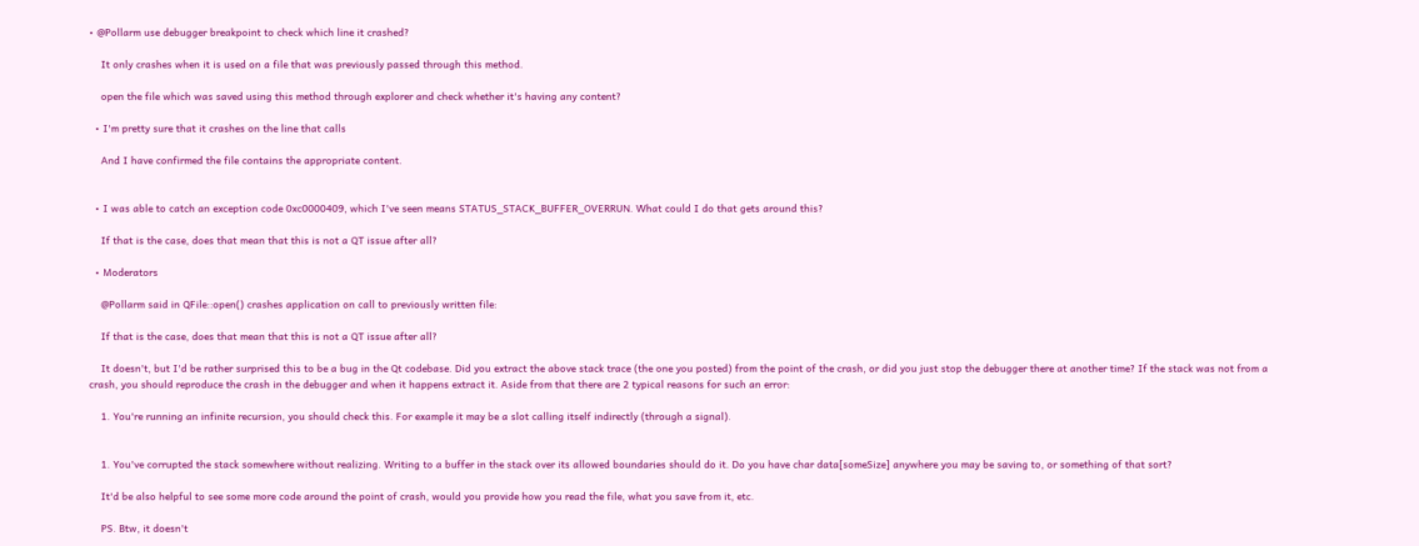• @Pollarm use debugger breakpoint to check which line it crashed?

    It only crashes when it is used on a file that was previously passed through this method.

    open the file which was saved using this method through explorer and check whether it's having any content?

  • I'm pretty sure that it crashes on the line that calls

    And I have confirmed the file contains the appropriate content.


  • I was able to catch an exception code 0xc0000409, which I've seen means STATUS_STACK_BUFFER_OVERRUN. What could I do that gets around this?

    If that is the case, does that mean that this is not a QT issue after all?

  • Moderators

    @Pollarm said in QFile::open() crashes application on call to previously written file:

    If that is the case, does that mean that this is not a QT issue after all?

    It doesn't, but I'd be rather surprised this to be a bug in the Qt codebase. Did you extract the above stack trace (the one you posted) from the point of the crash, or did you just stop the debugger there at another time? If the stack was not from a crash, you should reproduce the crash in the debugger and when it happens extract it. Aside from that there are 2 typical reasons for such an error:

    1. You're running an infinite recursion, you should check this. For example it may be a slot calling itself indirectly (through a signal).


    1. You've corrupted the stack somewhere without realizing. Writing to a buffer in the stack over its allowed boundaries should do it. Do you have char data[someSize] anywhere you may be saving to, or something of that sort?

    It'd be also helpful to see some more code around the point of crash, would you provide how you read the file, what you save from it, etc.

    PS. Btw, it doesn't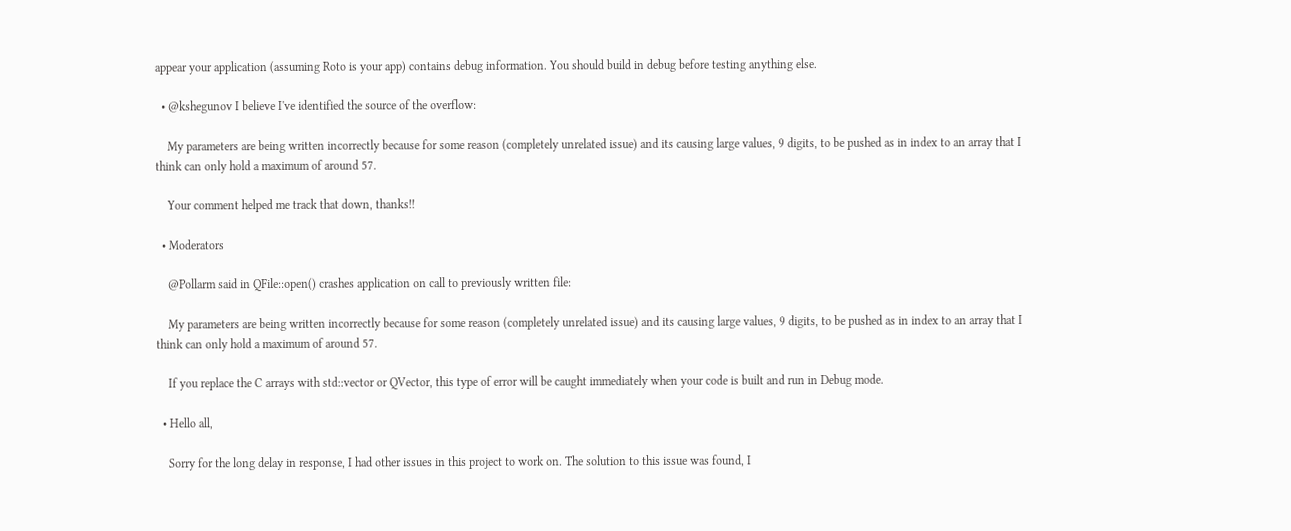appear your application (assuming Roto is your app) contains debug information. You should build in debug before testing anything else.

  • @kshegunov I believe I've identified the source of the overflow:

    My parameters are being written incorrectly because for some reason (completely unrelated issue) and its causing large values, 9 digits, to be pushed as in index to an array that I think can only hold a maximum of around 57.

    Your comment helped me track that down, thanks!!

  • Moderators

    @Pollarm said in QFile::open() crashes application on call to previously written file:

    My parameters are being written incorrectly because for some reason (completely unrelated issue) and its causing large values, 9 digits, to be pushed as in index to an array that I think can only hold a maximum of around 57.

    If you replace the C arrays with std::vector or QVector, this type of error will be caught immediately when your code is built and run in Debug mode.

  • Hello all,

    Sorry for the long delay in response, I had other issues in this project to work on. The solution to this issue was found, I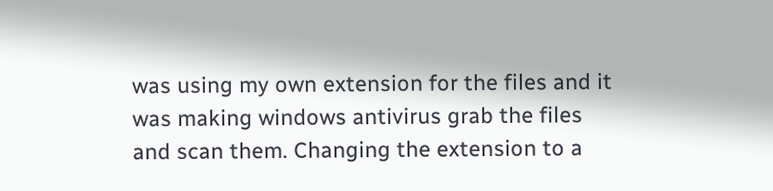was using my own extension for the files and it was making windows antivirus grab the files and scan them. Changing the extension to a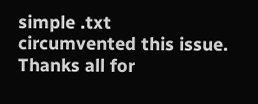simple .txt circumvented this issue. Thanks all for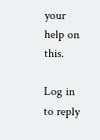your help on this.

Log in to reply